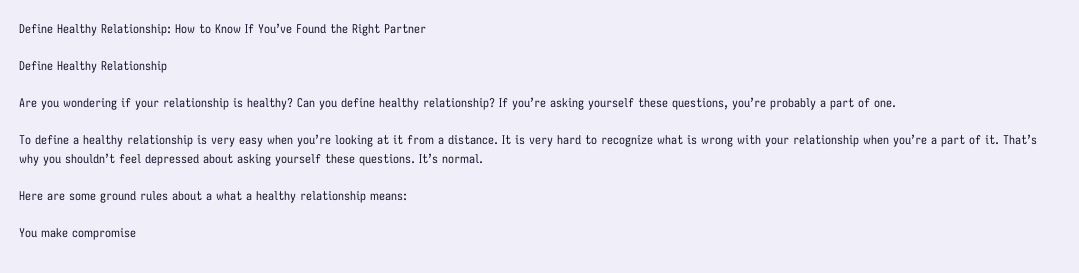Define Healthy Relationship: How to Know If You’ve Found the Right Partner

Define Healthy Relationship

Are you wondering if your relationship is healthy? Can you define healthy relationship? If you’re asking yourself these questions, you’re probably a part of one.

To define a healthy relationship is very easy when you’re looking at it from a distance. It is very hard to recognize what is wrong with your relationship when you’re a part of it. That’s why you shouldn’t feel depressed about asking yourself these questions. It’s normal.

Here are some ground rules about a what a healthy relationship means:

You make compromise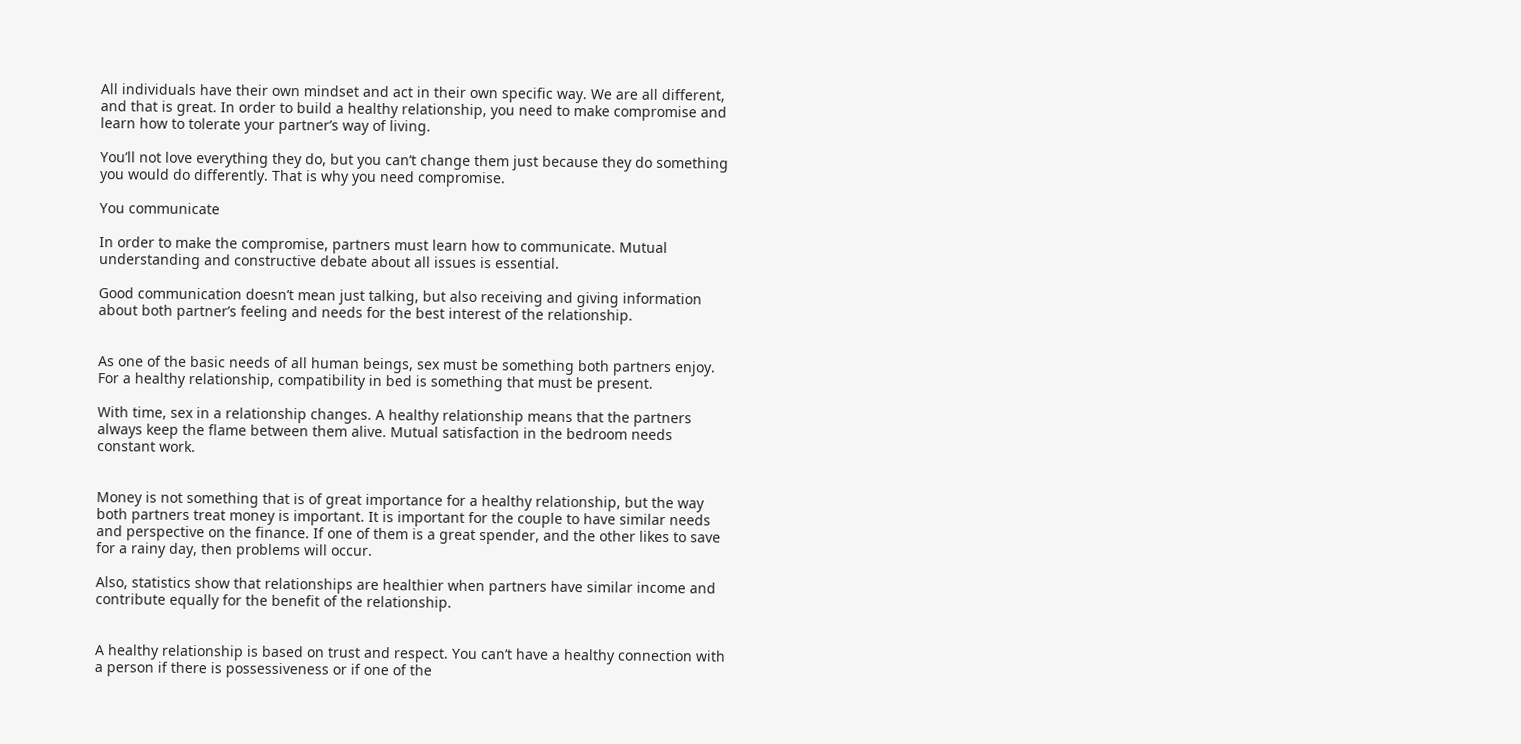All individuals have their own mindset and act in their own specific way. We are all different, and that is great. In order to build a healthy relationship, you need to make compromise and learn how to tolerate your partner’s way of living.

You’ll not love everything they do, but you can’t change them just because they do something you would do differently. That is why you need compromise.

You communicate

In order to make the compromise, partners must learn how to communicate. Mutual understanding and constructive debate about all issues is essential.

Good communication doesn’t mean just talking, but also receiving and giving information about both partner’s feeling and needs for the best interest of the relationship.


As one of the basic needs of all human beings, sex must be something both partners enjoy. For a healthy relationship, compatibility in bed is something that must be present.

With time, sex in a relationship changes. A healthy relationship means that the partners always keep the flame between them alive. Mutual satisfaction in the bedroom needs constant work.


Money is not something that is of great importance for a healthy relationship, but the way both partners treat money is important. It is important for the couple to have similar needs and perspective on the finance. If one of them is a great spender, and the other likes to save for a rainy day, then problems will occur.

Also, statistics show that relationships are healthier when partners have similar income and contribute equally for the benefit of the relationship.


A healthy relationship is based on trust and respect. You can’t have a healthy connection with a person if there is possessiveness or if one of the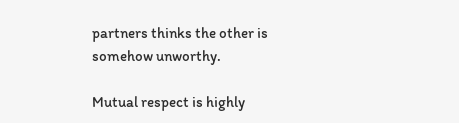partners thinks the other is somehow unworthy.

Mutual respect is highly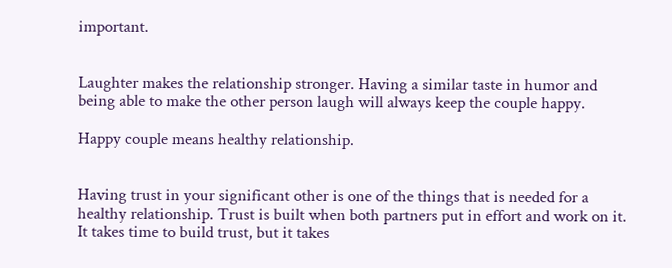important.


Laughter makes the relationship stronger. Having a similar taste in humor and being able to make the other person laugh will always keep the couple happy.

Happy couple means healthy relationship.


Having trust in your significant other is one of the things that is needed for a healthy relationship. Trust is built when both partners put in effort and work on it. It takes time to build trust, but it takes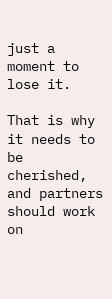just a moment to lose it.

That is why it needs to be cherished, and partners should work on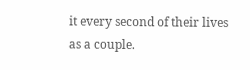it every second of their lives as a couple.